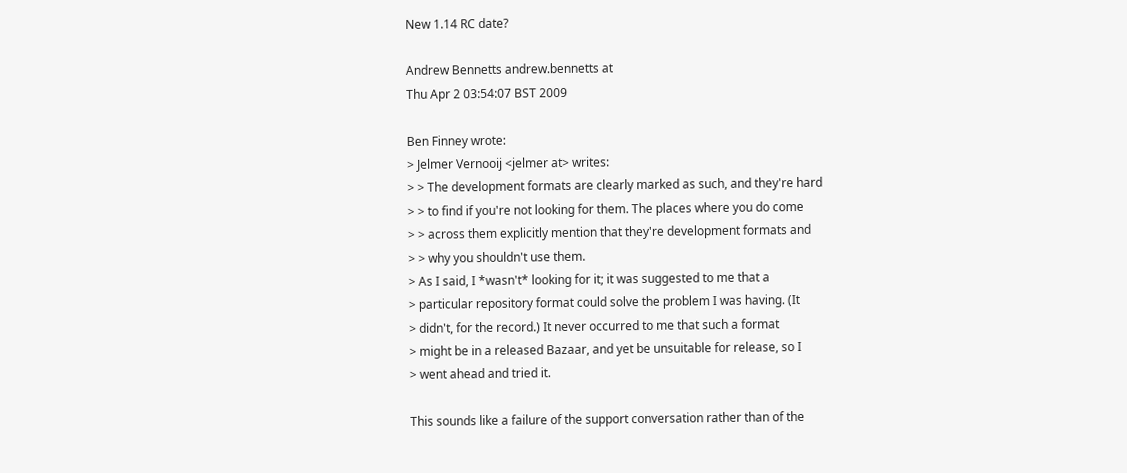New 1.14 RC date?

Andrew Bennetts andrew.bennetts at
Thu Apr 2 03:54:07 BST 2009

Ben Finney wrote:
> Jelmer Vernooij <jelmer at> writes:
> > The development formats are clearly marked as such, and they're hard
> > to find if you're not looking for them. The places where you do come
> > across them explicitly mention that they're development formats and
> > why you shouldn't use them.
> As I said, I *wasn't* looking for it; it was suggested to me that a
> particular repository format could solve the problem I was having. (It
> didn't, for the record.) It never occurred to me that such a format
> might be in a released Bazaar, and yet be unsuitable for release, so I
> went ahead and tried it.

This sounds like a failure of the support conversation rather than of the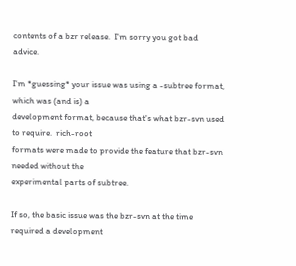contents of a bzr release.  I'm sorry you got bad advice.

I'm *guessing* your issue was using a -subtree format, which was (and is) a
development format, because that's what bzr-svn used to require.  rich-root
formats were made to provide the feature that bzr-svn needed without the
experimental parts of subtree.

If so, the basic issue was the bzr-svn at the time required a development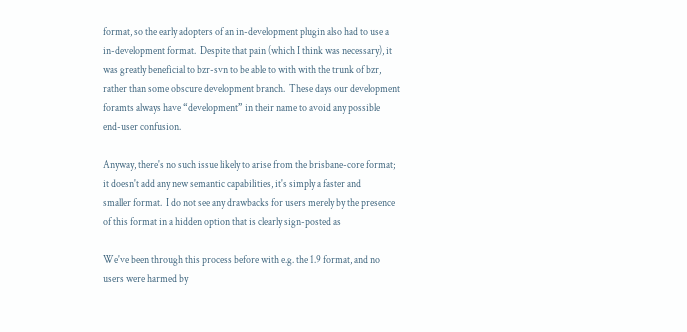format, so the early adopters of an in-development plugin also had to use a
in-development format.  Despite that pain (which I think was necessary), it
was greatly beneficial to bzr-svn to be able to with with the trunk of bzr,
rather than some obscure development branch.  These days our development
foramts always have “development” in their name to avoid any possible
end-user confusion.

Anyway, there's no such issue likely to arise from the brisbane-core format;
it doesn't add any new semantic capabilities, it's simply a faster and
smaller format.  I do not see any drawbacks for users merely by the presence
of this format in a hidden option that is clearly sign-posted as

We've been through this process before with e.g. the 1.9 format, and no
users were harmed by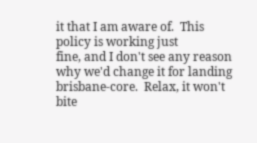it that I am aware of.  This policy is working just
fine, and I don't see any reason why we'd change it for landing
brisbane-core.  Relax, it won't bite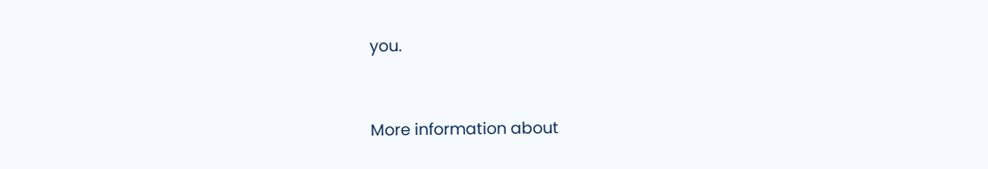you.


More information about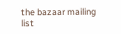the bazaar mailing list